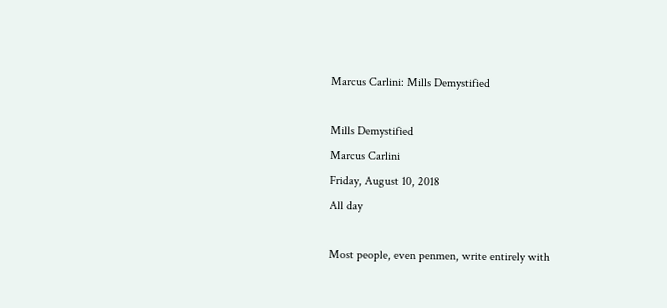Marcus Carlini: Mills Demystified

Mills Demystified
Marcus Carlini
Friday, August 10, 2018
All day

Most people, even penmen, write entirely with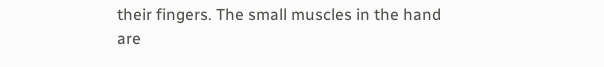their fingers. The small muscles in the hand are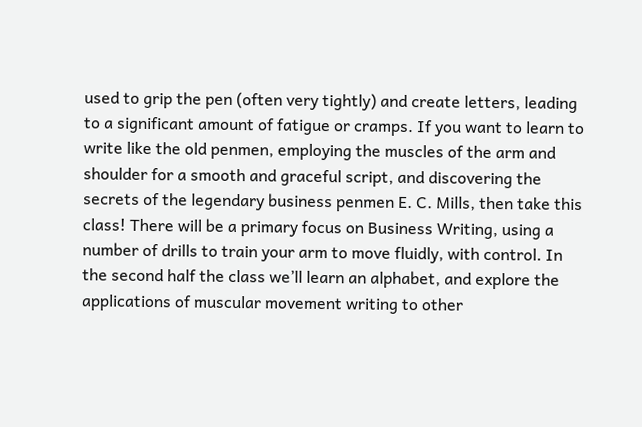used to grip the pen (often very tightly) and create letters, leading to a significant amount of fatigue or cramps. If you want to learn to write like the old penmen, employing the muscles of the arm and shoulder for a smooth and graceful script, and discovering the secrets of the legendary business penmen E. C. Mills, then take this class! There will be a primary focus on Business Writing, using a number of drills to train your arm to move fluidly, with control. In the second half the class we’ll learn an alphabet, and explore the applications of muscular movement writing to other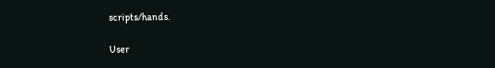scripts/hands.

User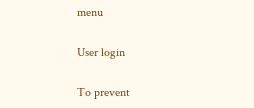menu

User login

To prevent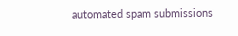automated spam submissions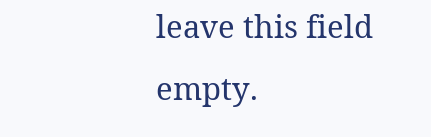leave this field empty.